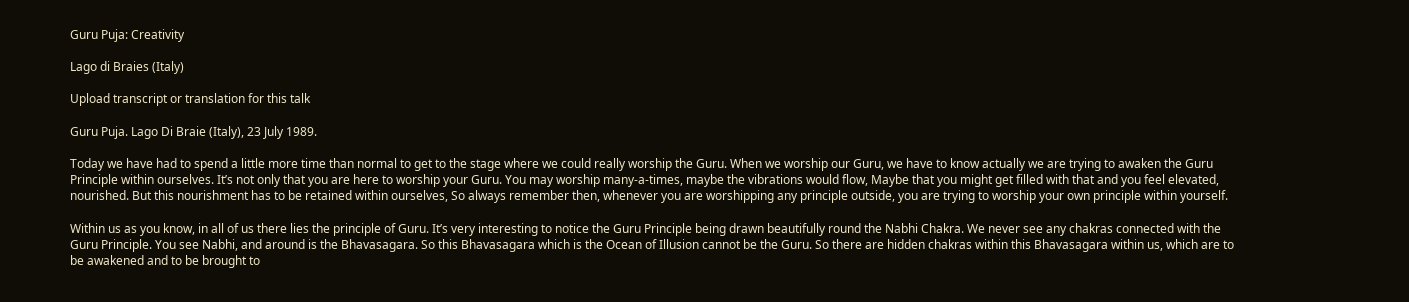Guru Puja: Creativity

Lago di Braies (Italy)

Upload transcript or translation for this talk

Guru Puja. Lago Di Braie (Italy), 23 July 1989.

Today we have had to spend a little more time than normal to get to the stage where we could really worship the Guru. When we worship our Guru, we have to know actually we are trying to awaken the Guru Principle within ourselves. It’s not only that you are here to worship your Guru. You may worship many-a-times, maybe the vibrations would flow, Maybe that you might get filled with that and you feel elevated, nourished. But this nourishment has to be retained within ourselves, So always remember then, whenever you are worshipping any principle outside, you are trying to worship your own principle within yourself.

Within us as you know, in all of us there lies the principle of Guru. It’s very interesting to notice the Guru Principle being drawn beautifully round the Nabhi Chakra. We never see any chakras connected with the Guru Principle. You see Nabhi, and around is the Bhavasagara. So this Bhavasagara which is the Ocean of Illusion cannot be the Guru. So there are hidden chakras within this Bhavasagara within us, which are to be awakened and to be brought to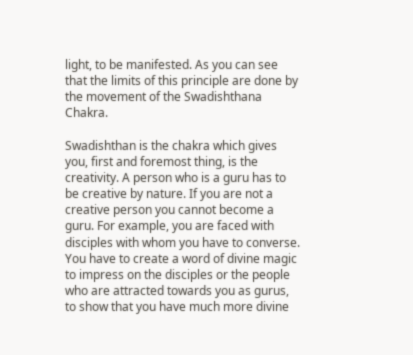light, to be manifested. As you can see that the limits of this principle are done by the movement of the Swadishthana Chakra.

Swadishthan is the chakra which gives you, first and foremost thing, is the creativity. A person who is a guru has to be creative by nature. If you are not a creative person you cannot become a guru. For example, you are faced with disciples with whom you have to converse. You have to create a word of divine magic to impress on the disciples or the people who are attracted towards you as gurus, to show that you have much more divine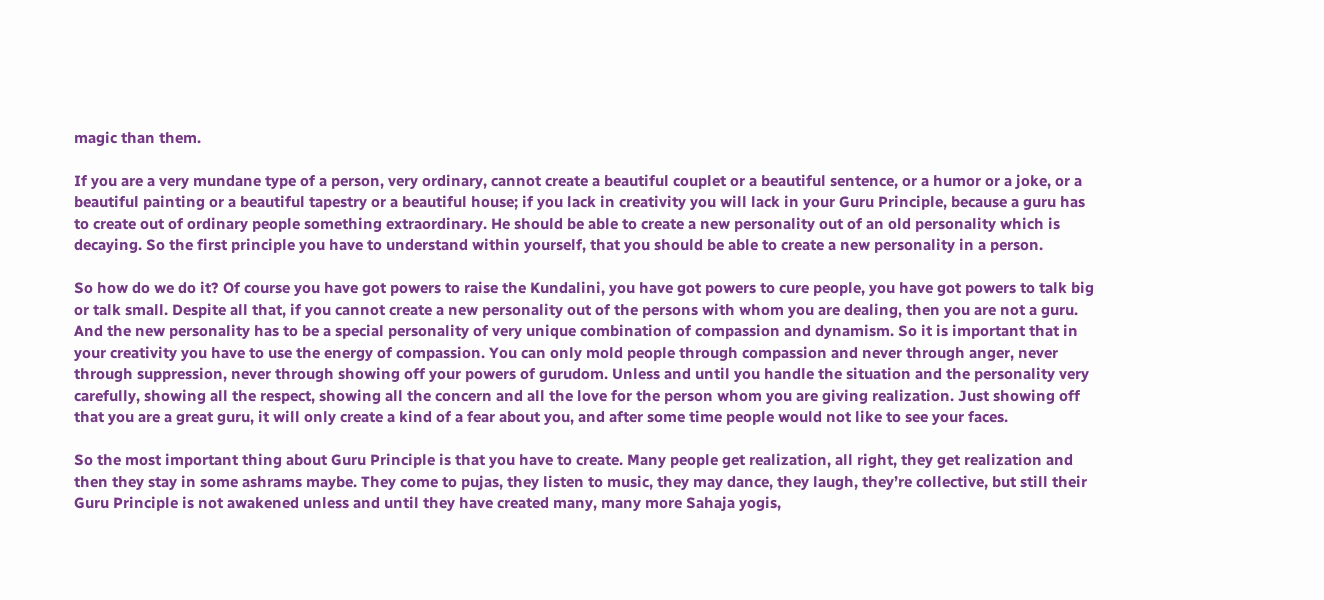magic than them.

If you are a very mundane type of a person, very ordinary, cannot create a beautiful couplet or a beautiful sentence, or a humor or a joke, or a beautiful painting or a beautiful tapestry or a beautiful house; if you lack in creativity you will lack in your Guru Principle, because a guru has to create out of ordinary people something extraordinary. He should be able to create a new personality out of an old personality which is decaying. So the first principle you have to understand within yourself, that you should be able to create a new personality in a person.

So how do we do it? Of course you have got powers to raise the Kundalini, you have got powers to cure people, you have got powers to talk big or talk small. Despite all that, if you cannot create a new personality out of the persons with whom you are dealing, then you are not a guru. And the new personality has to be a special personality of very unique combination of compassion and dynamism. So it is important that in your creativity you have to use the energy of compassion. You can only mold people through compassion and never through anger, never through suppression, never through showing off your powers of gurudom. Unless and until you handle the situation and the personality very carefully, showing all the respect, showing all the concern and all the love for the person whom you are giving realization. Just showing off that you are a great guru, it will only create a kind of a fear about you, and after some time people would not like to see your faces.

So the most important thing about Guru Principle is that you have to create. Many people get realization, all right, they get realization and then they stay in some ashrams maybe. They come to pujas, they listen to music, they may dance, they laugh, they’re collective, but still their Guru Principle is not awakened unless and until they have created many, many more Sahaja yogis,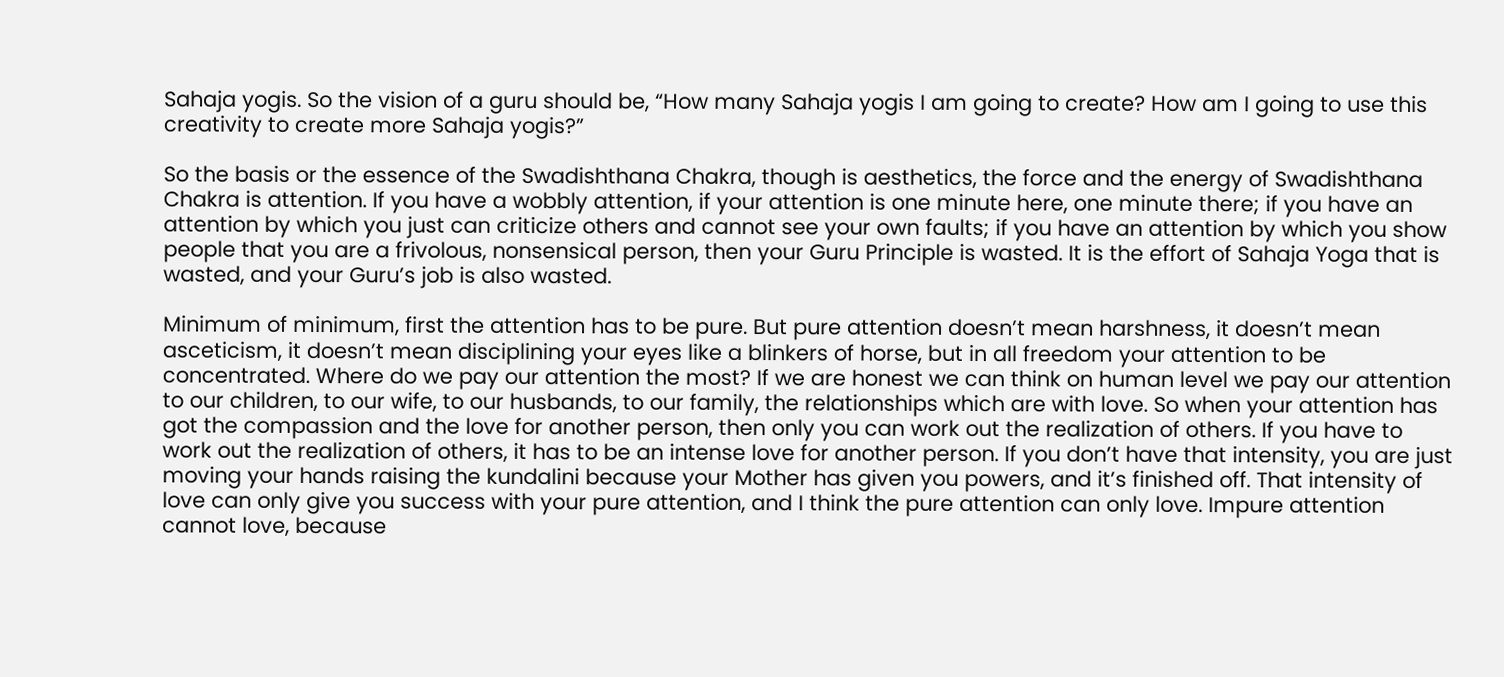Sahaja yogis. So the vision of a guru should be, “How many Sahaja yogis I am going to create? How am I going to use this creativity to create more Sahaja yogis?”

So the basis or the essence of the Swadishthana Chakra, though is aesthetics, the force and the energy of Swadishthana Chakra is attention. If you have a wobbly attention, if your attention is one minute here, one minute there; if you have an attention by which you just can criticize others and cannot see your own faults; if you have an attention by which you show people that you are a frivolous, nonsensical person, then your Guru Principle is wasted. It is the effort of Sahaja Yoga that is wasted, and your Guru’s job is also wasted.

Minimum of minimum, first the attention has to be pure. But pure attention doesn’t mean harshness, it doesn’t mean asceticism, it doesn’t mean disciplining your eyes like a blinkers of horse, but in all freedom your attention to be concentrated. Where do we pay our attention the most? If we are honest we can think on human level we pay our attention to our children, to our wife, to our husbands, to our family, the relationships which are with love. So when your attention has got the compassion and the love for another person, then only you can work out the realization of others. If you have to work out the realization of others, it has to be an intense love for another person. If you don’t have that intensity, you are just moving your hands raising the kundalini because your Mother has given you powers, and it’s finished off. That intensity of love can only give you success with your pure attention, and I think the pure attention can only love. Impure attention cannot love, because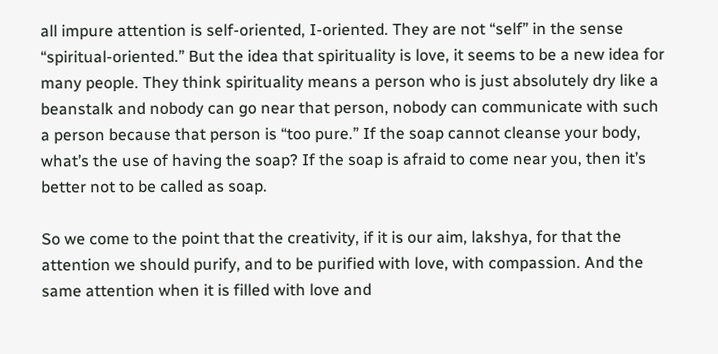all impure attention is self-oriented, I-oriented. They are not “self” in the sense “spiritual-oriented.” But the idea that spirituality is love, it seems to be a new idea for many people. They think spirituality means a person who is just absolutely dry like a beanstalk and nobody can go near that person, nobody can communicate with such a person because that person is “too pure.” If the soap cannot cleanse your body, what’s the use of having the soap? If the soap is afraid to come near you, then it’s better not to be called as soap.

So we come to the point that the creativity, if it is our aim, lakshya, for that the attention we should purify, and to be purified with love, with compassion. And the same attention when it is filled with love and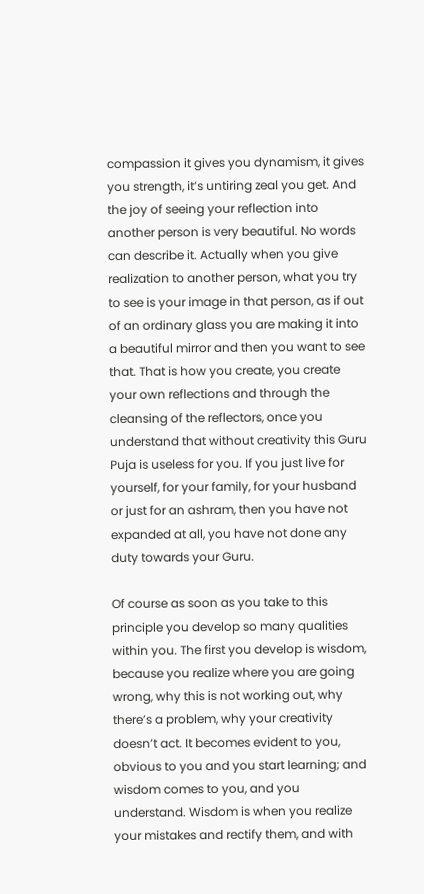compassion it gives you dynamism, it gives you strength, it’s untiring zeal you get. And the joy of seeing your reflection into another person is very beautiful. No words can describe it. Actually when you give realization to another person, what you try to see is your image in that person, as if out of an ordinary glass you are making it into a beautiful mirror and then you want to see that. That is how you create, you create your own reflections and through the cleansing of the reflectors, once you understand that without creativity this Guru Puja is useless for you. If you just live for yourself, for your family, for your husband or just for an ashram, then you have not expanded at all, you have not done any duty towards your Guru.

Of course as soon as you take to this principle you develop so many qualities within you. The first you develop is wisdom, because you realize where you are going wrong, why this is not working out, why there’s a problem, why your creativity doesn’t act. It becomes evident to you, obvious to you and you start learning; and wisdom comes to you, and you understand. Wisdom is when you realize your mistakes and rectify them, and with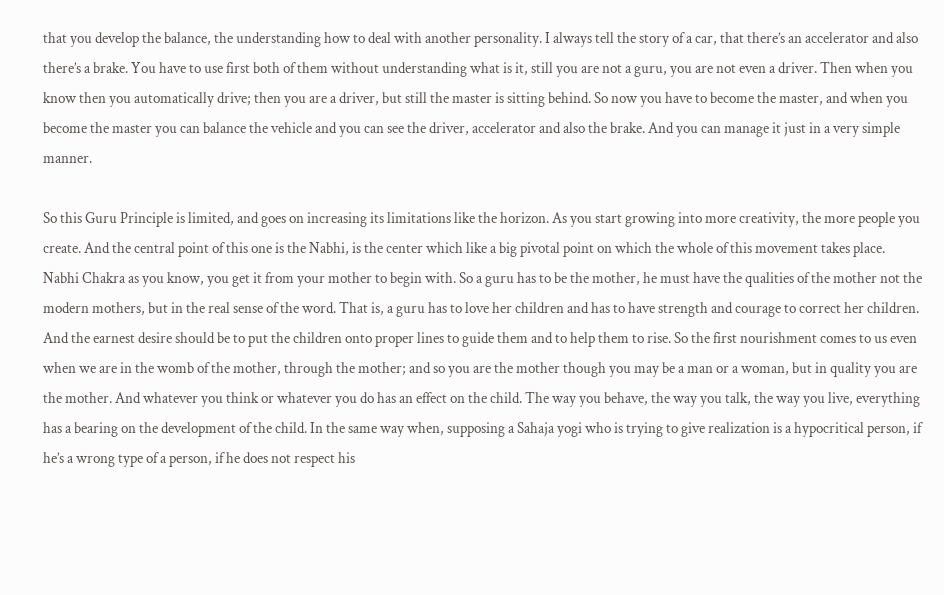that you develop the balance, the understanding how to deal with another personality. I always tell the story of a car, that there’s an accelerator and also there’s a brake. You have to use first both of them without understanding what is it, still you are not a guru, you are not even a driver. Then when you know then you automatically drive; then you are a driver, but still the master is sitting behind. So now you have to become the master, and when you become the master you can balance the vehicle and you can see the driver, accelerator and also the brake. And you can manage it just in a very simple manner.

So this Guru Principle is limited, and goes on increasing its limitations like the horizon. As you start growing into more creativity, the more people you create. And the central point of this one is the Nabhi, is the center which like a big pivotal point on which the whole of this movement takes place. Nabhi Chakra as you know, you get it from your mother to begin with. So a guru has to be the mother, he must have the qualities of the mother not the modern mothers, but in the real sense of the word. That is, a guru has to love her children and has to have strength and courage to correct her children. And the earnest desire should be to put the children onto proper lines to guide them and to help them to rise. So the first nourishment comes to us even when we are in the womb of the mother, through the mother; and so you are the mother though you may be a man or a woman, but in quality you are the mother. And whatever you think or whatever you do has an effect on the child. The way you behave, the way you talk, the way you live, everything has a bearing on the development of the child. In the same way when, supposing a Sahaja yogi who is trying to give realization is a hypocritical person, if he’s a wrong type of a person, if he does not respect his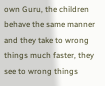own Guru, the children behave the same manner and they take to wrong things much faster, they see to wrong things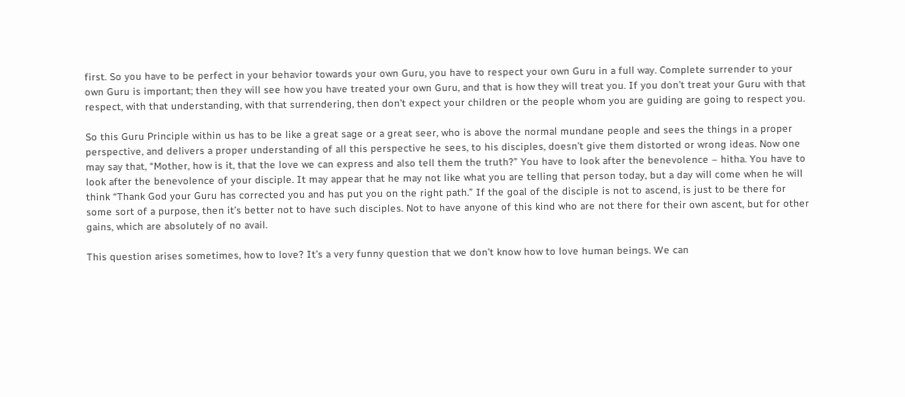first. So you have to be perfect in your behavior towards your own Guru, you have to respect your own Guru in a full way. Complete surrender to your own Guru is important; then they will see how you have treated your own Guru, and that is how they will treat you. If you don’t treat your Guru with that respect, with that understanding, with that surrendering, then don’t expect your children or the people whom you are guiding are going to respect you.

So this Guru Principle within us has to be like a great sage or a great seer, who is above the normal mundane people and sees the things in a proper perspective, and delivers a proper understanding of all this perspective he sees, to his disciples, doesn’t give them distorted or wrong ideas. Now one may say that, “Mother, how is it, that the love we can express and also tell them the truth?” You have to look after the benevolence – hitha. You have to look after the benevolence of your disciple. It may appear that he may not like what you are telling that person today, but a day will come when he will think “Thank God your Guru has corrected you and has put you on the right path.” If the goal of the disciple is not to ascend, is just to be there for some sort of a purpose, then it’s better not to have such disciples. Not to have anyone of this kind who are not there for their own ascent, but for other gains, which are absolutely of no avail.

This question arises sometimes, how to love? It’s a very funny question that we don’t know how to love human beings. We can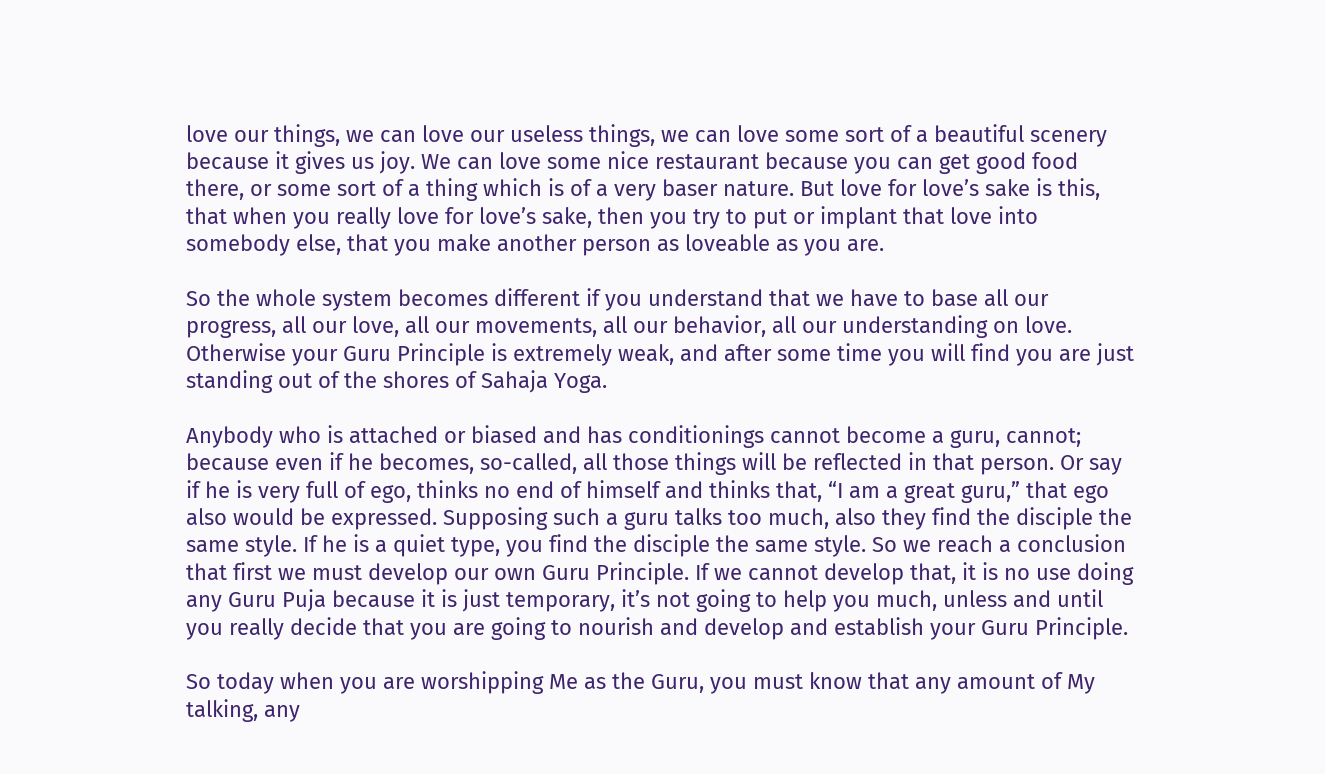love our things, we can love our useless things, we can love some sort of a beautiful scenery because it gives us joy. We can love some nice restaurant because you can get good food there, or some sort of a thing which is of a very baser nature. But love for love’s sake is this, that when you really love for love’s sake, then you try to put or implant that love into somebody else, that you make another person as loveable as you are.

So the whole system becomes different if you understand that we have to base all our progress, all our love, all our movements, all our behavior, all our understanding on love. Otherwise your Guru Principle is extremely weak, and after some time you will find you are just standing out of the shores of Sahaja Yoga.

Anybody who is attached or biased and has conditionings cannot become a guru, cannot; because even if he becomes, so-called, all those things will be reflected in that person. Or say if he is very full of ego, thinks no end of himself and thinks that, “I am a great guru,” that ego also would be expressed. Supposing such a guru talks too much, also they find the disciple the same style. If he is a quiet type, you find the disciple the same style. So we reach a conclusion that first we must develop our own Guru Principle. If we cannot develop that, it is no use doing any Guru Puja because it is just temporary, it’s not going to help you much, unless and until you really decide that you are going to nourish and develop and establish your Guru Principle.

So today when you are worshipping Me as the Guru, you must know that any amount of My talking, any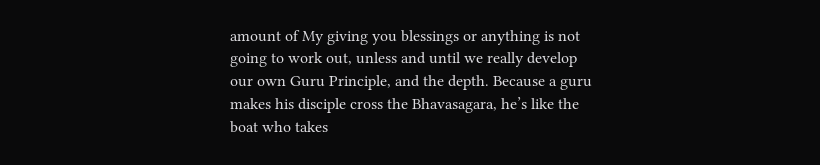amount of My giving you blessings or anything is not going to work out, unless and until we really develop our own Guru Principle, and the depth. Because a guru makes his disciple cross the Bhavasagara, he’s like the boat who takes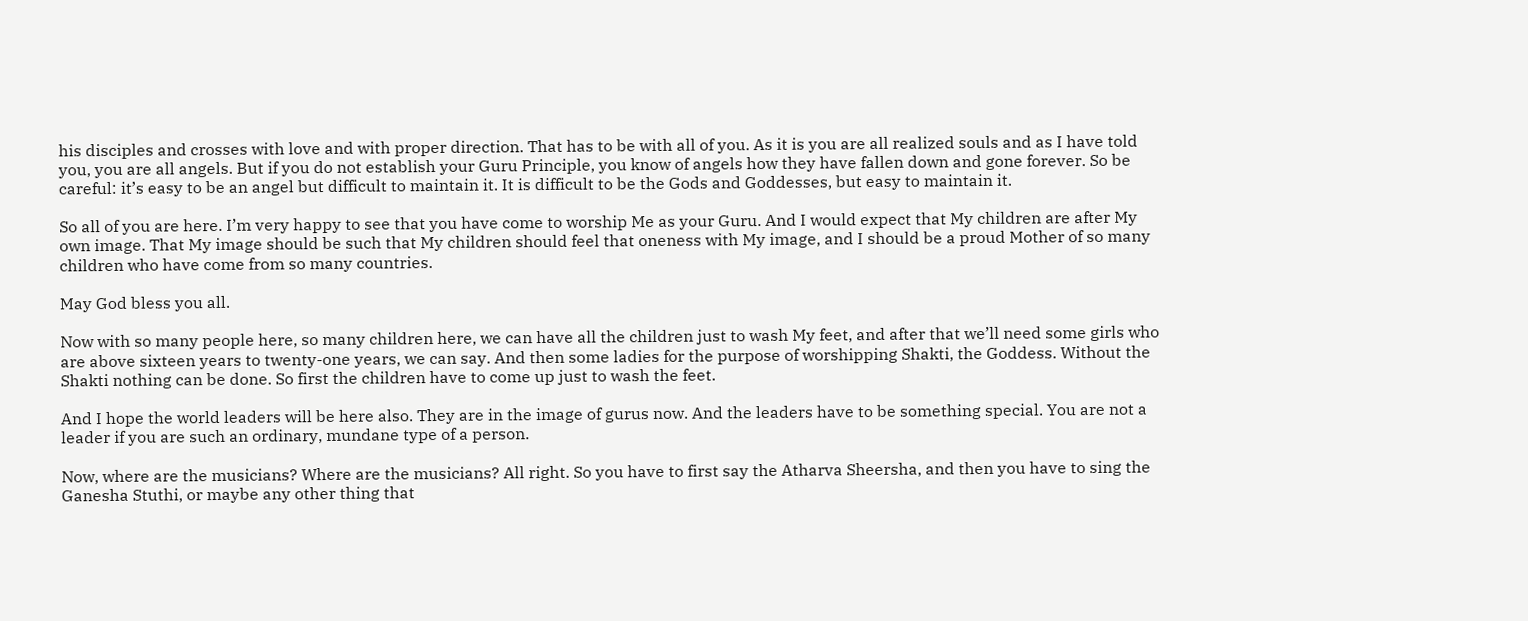his disciples and crosses with love and with proper direction. That has to be with all of you. As it is you are all realized souls and as I have told you, you are all angels. But if you do not establish your Guru Principle, you know of angels how they have fallen down and gone forever. So be careful: it’s easy to be an angel but difficult to maintain it. It is difficult to be the Gods and Goddesses, but easy to maintain it.

So all of you are here. I’m very happy to see that you have come to worship Me as your Guru. And I would expect that My children are after My own image. That My image should be such that My children should feel that oneness with My image, and I should be a proud Mother of so many children who have come from so many countries.

May God bless you all.

Now with so many people here, so many children here, we can have all the children just to wash My feet, and after that we’ll need some girls who are above sixteen years to twenty-one years, we can say. And then some ladies for the purpose of worshipping Shakti, the Goddess. Without the Shakti nothing can be done. So first the children have to come up just to wash the feet.

And I hope the world leaders will be here also. They are in the image of gurus now. And the leaders have to be something special. You are not a leader if you are such an ordinary, mundane type of a person.

Now, where are the musicians? Where are the musicians? All right. So you have to first say the Atharva Sheersha, and then you have to sing the Ganesha Stuthi, or maybe any other thing that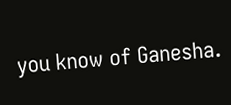you know of Ganesha.